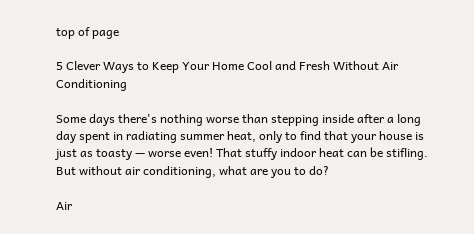top of page

5 Clever Ways to Keep Your Home Cool and Fresh Without Air Conditioning

Some days there's nothing worse than stepping inside after a long day spent in radiating summer heat, only to find that your house is just as toasty — worse even! That stuffy indoor heat can be stifling. But without air conditioning, what are you to do?

Air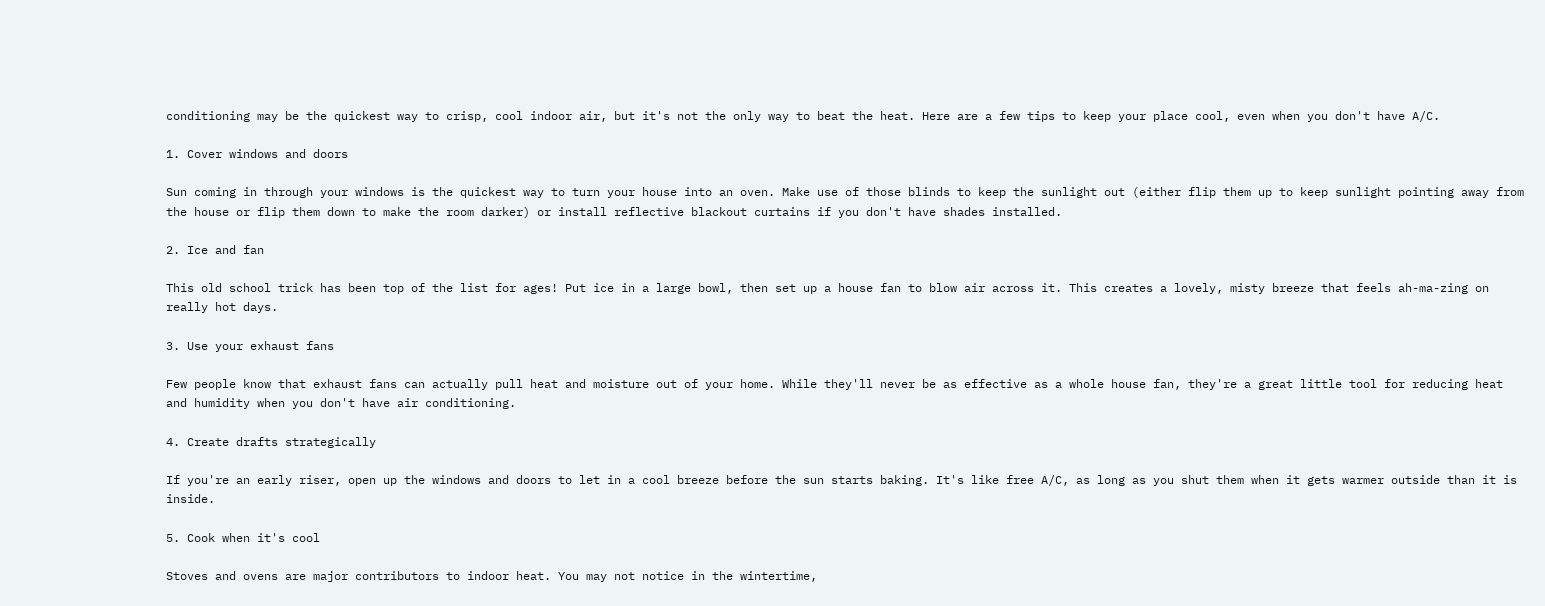conditioning may be the quickest way to crisp, cool indoor air, but it's not the only way to beat the heat. Here are a few tips to keep your place cool, even when you don't have A/C.

1. Cover windows and doors

Sun coming in through your windows is the quickest way to turn your house into an oven. Make use of those blinds to keep the sunlight out (either flip them up to keep sunlight pointing away from the house or flip them down to make the room darker) or install reflective blackout curtains if you don't have shades installed.

2. Ice and fan

This old school trick has been top of the list for ages! Put ice in a large bowl, then set up a house fan to blow air across it. This creates a lovely, misty breeze that feels ah-ma-zing on really hot days.

3. Use your exhaust fans

Few people know that exhaust fans can actually pull heat and moisture out of your home. While they'll never be as effective as a whole house fan, they're a great little tool for reducing heat and humidity when you don't have air conditioning.

4. Create drafts strategically

If you're an early riser, open up the windows and doors to let in a cool breeze before the sun starts baking. It's like free A/C, as long as you shut them when it gets warmer outside than it is inside.

5. Cook when it's cool

Stoves and ovens are major contributors to indoor heat. You may not notice in the wintertime,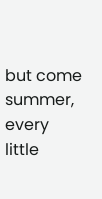but come summer, every little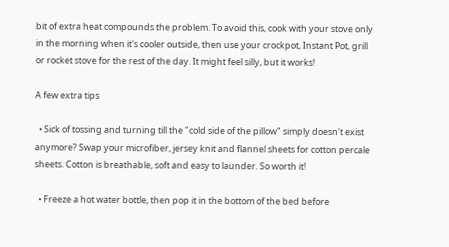bit of extra heat compounds the problem. To avoid this, cook with your stove only in the morning when it's cooler outside, then use your crockpot, Instant Pot, grill or rocket stove for the rest of the day. It might feel silly, but it works!

A few extra tips

  • Sick of tossing and turning till the "cold side of the pillow" simply doesn't exist anymore? Swap your microfiber, jersey knit and flannel sheets for cotton percale sheets. Cotton is breathable, soft and easy to launder. So worth it!

  • Freeze a hot water bottle, then pop it in the bottom of the bed before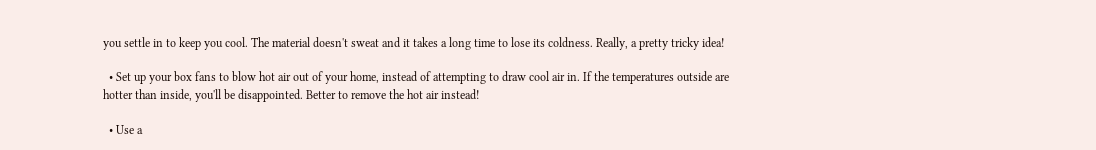you settle in to keep you cool. The material doesn't sweat and it takes a long time to lose its coldness. Really, a pretty tricky idea!

  • Set up your box fans to blow hot air out of your home, instead of attempting to draw cool air in. If the temperatures outside are hotter than inside, you'll be disappointed. Better to remove the hot air instead!

  • Use a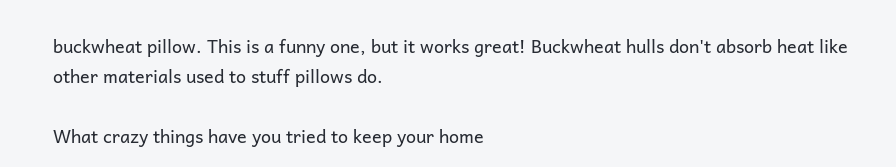buckwheat pillow. This is a funny one, but it works great! Buckwheat hulls don't absorb heat like other materials used to stuff pillows do.

What crazy things have you tried to keep your home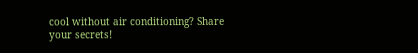cool without air conditioning? Share your secrets!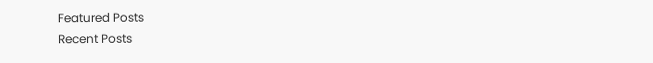Featured Posts
Recent Posts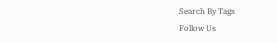Search By Tags
Follow Us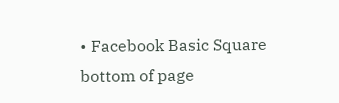• Facebook Basic Square
bottom of page